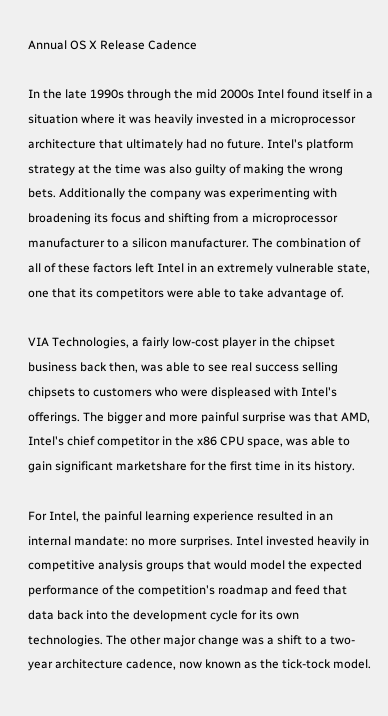Annual OS X Release Cadence

In the late 1990s through the mid 2000s Intel found itself in a situation where it was heavily invested in a microprocessor architecture that ultimately had no future. Intel's platform strategy at the time was also guilty of making the wrong bets. Additionally the company was experimenting with broadening its focus and shifting from a microprocessor manufacturer to a silicon manufacturer. The combination of all of these factors left Intel in an extremely vulnerable state, one that its competitors were able to take advantage of.

VIA Technologies, a fairly low-cost player in the chipset business back then, was able to see real success selling chipsets to customers who were displeased with Intel's offerings. The bigger and more painful surprise was that AMD, Intel's chief competitor in the x86 CPU space, was able to gain significant marketshare for the first time in its history.

For Intel, the painful learning experience resulted in an internal mandate: no more surprises. Intel invested heavily in competitive analysis groups that would model the expected performance of the competition's roadmap and feed that data back into the development cycle for its own technologies. The other major change was a shift to a two-year architecture cadence, now known as the tick-tock model.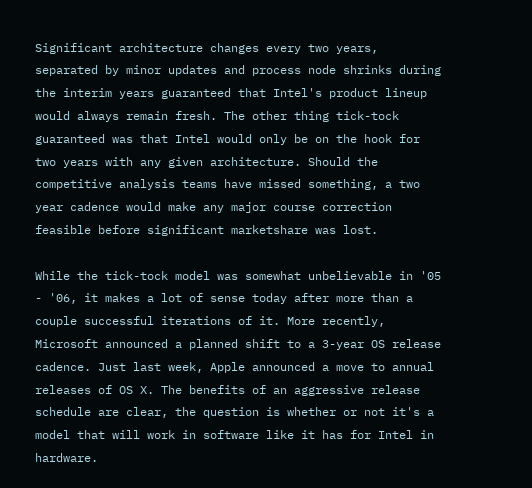Significant architecture changes every two years, separated by minor updates and process node shrinks during the interim years guaranteed that Intel's product lineup would always remain fresh. The other thing tick-tock guaranteed was that Intel would only be on the hook for two years with any given architecture. Should the competitive analysis teams have missed something, a two year cadence would make any major course correction feasible before significant marketshare was lost.

While the tick-tock model was somewhat unbelievable in '05 - '06, it makes a lot of sense today after more than a couple successful iterations of it. More recently, Microsoft announced a planned shift to a 3-year OS release cadence. Just last week, Apple announced a move to annual releases of OS X. The benefits of an aggressive release schedule are clear, the question is whether or not it's a model that will work in software like it has for Intel in hardware.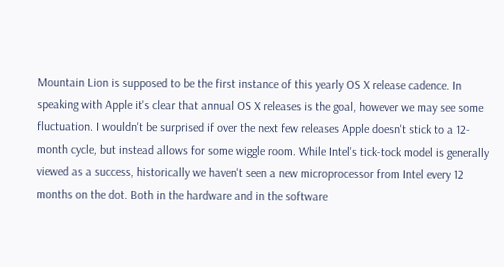Mountain Lion is supposed to be the first instance of this yearly OS X release cadence. In speaking with Apple it's clear that annual OS X releases is the goal, however we may see some fluctuation. I wouldn't be surprised if over the next few releases Apple doesn't stick to a 12-month cycle, but instead allows for some wiggle room. While Intel's tick-tock model is generally viewed as a success, historically we haven't seen a new microprocessor from Intel every 12 months on the dot. Both in the hardware and in the software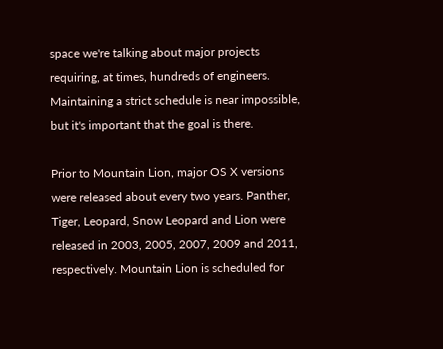space we're talking about major projects requiring, at times, hundreds of engineers. Maintaining a strict schedule is near impossible, but it's important that the goal is there.

Prior to Mountain Lion, major OS X versions were released about every two years. Panther, Tiger, Leopard, Snow Leopard and Lion were released in 2003, 2005, 2007, 2009 and 2011, respectively. Mountain Lion is scheduled for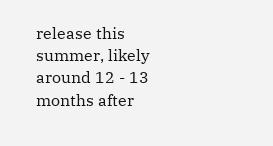release this summer, likely around 12 - 13 months after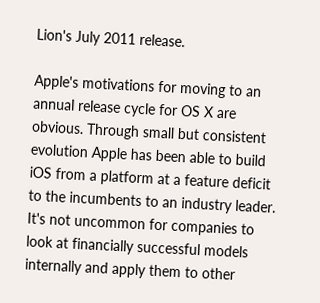Lion's July 2011 release.

Apple's motivations for moving to an annual release cycle for OS X are obvious. Through small but consistent evolution Apple has been able to build iOS from a platform at a feature deficit to the incumbents to an industry leader. It's not uncommon for companies to look at financially successful models internally and apply them to other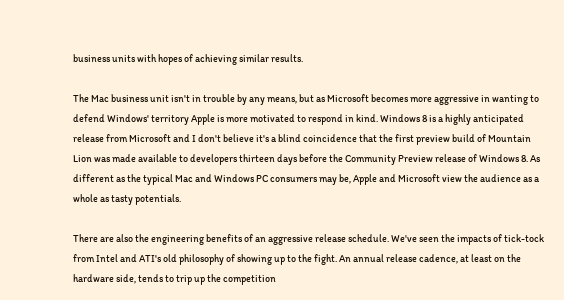business units with hopes of achieving similar results.

The Mac business unit isn't in trouble by any means, but as Microsoft becomes more aggressive in wanting to defend Windows' territory Apple is more motivated to respond in kind. Windows 8 is a highly anticipated release from Microsoft and I don't believe it's a blind coincidence that the first preview build of Mountain Lion was made available to developers thirteen days before the Community Preview release of Windows 8. As different as the typical Mac and Windows PC consumers may be, Apple and Microsoft view the audience as a whole as tasty potentials.

There are also the engineering benefits of an aggressive release schedule. We've seen the impacts of tick-tock from Intel and ATI's old philosophy of showing up to the fight. An annual release cadence, at least on the hardware side, tends to trip up the competition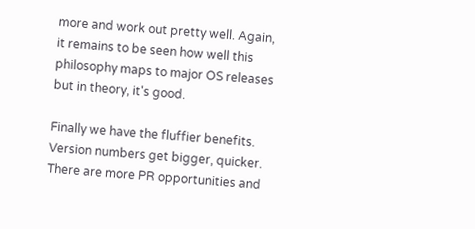more and work out pretty well. Again, it remains to be seen how well this philosophy maps to major OS releases but in theory, it's good.

Finally we have the fluffier benefits. Version numbers get bigger, quicker. There are more PR opportunities and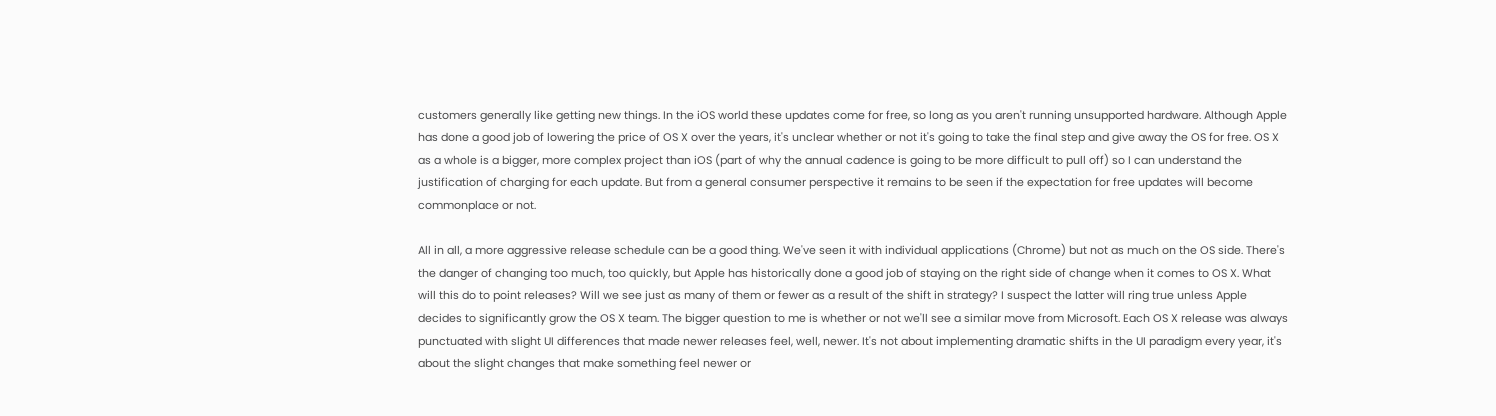customers generally like getting new things. In the iOS world these updates come for free, so long as you aren't running unsupported hardware. Although Apple has done a good job of lowering the price of OS X over the years, it's unclear whether or not it's going to take the final step and give away the OS for free. OS X as a whole is a bigger, more complex project than iOS (part of why the annual cadence is going to be more difficult to pull off) so I can understand the justification of charging for each update. But from a general consumer perspective it remains to be seen if the expectation for free updates will become commonplace or not.

All in all, a more aggressive release schedule can be a good thing. We've seen it with individual applications (Chrome) but not as much on the OS side. There's the danger of changing too much, too quickly, but Apple has historically done a good job of staying on the right side of change when it comes to OS X. What will this do to point releases? Will we see just as many of them or fewer as a result of the shift in strategy? I suspect the latter will ring true unless Apple decides to significantly grow the OS X team. The bigger question to me is whether or not we'll see a similar move from Microsoft. Each OS X release was always punctuated with slight UI differences that made newer releases feel, well, newer. It's not about implementing dramatic shifts in the UI paradigm every year, it's about the slight changes that make something feel newer or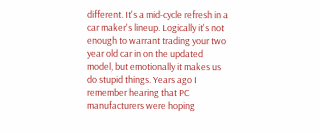different. It's a mid-cycle refresh in a car maker's lineup. Logically it's not enough to warrant trading your two year old car in on the updated model, but emotionally it makes us do stupid things. Years ago I remember hearing that PC manufacturers were hoping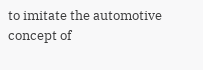to imitate the automotive concept of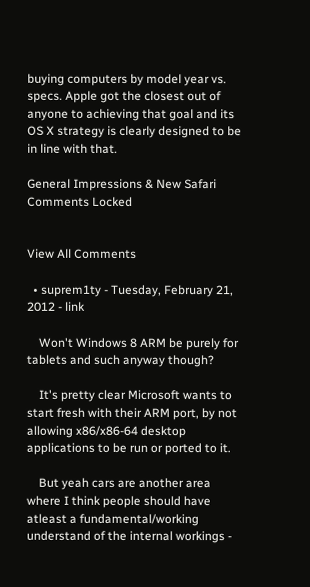buying computers by model year vs. specs. Apple got the closest out of anyone to achieving that goal and its OS X strategy is clearly designed to be in line with that.

General Impressions & New Safari
Comments Locked


View All Comments

  • suprem1ty - Tuesday, February 21, 2012 - link

    Won't Windows 8 ARM be purely for tablets and such anyway though?

    It's pretty clear Microsoft wants to start fresh with their ARM port, by not allowing x86/x86-64 desktop applications to be run or ported to it.

    But yeah cars are another area where I think people should have atleast a fundamental/working understand of the internal workings -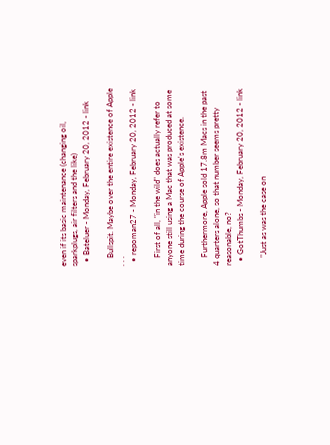even if its basic maintenance (changing oil, sparkplugs, air filters and the like)
  • Bateluer - Monday, February 20, 2012 - link

    Bullspit. Maybe over the entire existence of Apple . . .
  • repoman27 - Monday, February 20, 2012 - link

    First of all, "in the wild" does actually refer to anyone still using a Mac that was produced at some time during the course of Apple's existence.

    Furthermore, Apple sold 17.8m Macs in the past 4 quarters alone, so that number seems pretty reasonable, no?
  • GotThumbs - Monday, February 20, 2012 - link

    "Just as was the case on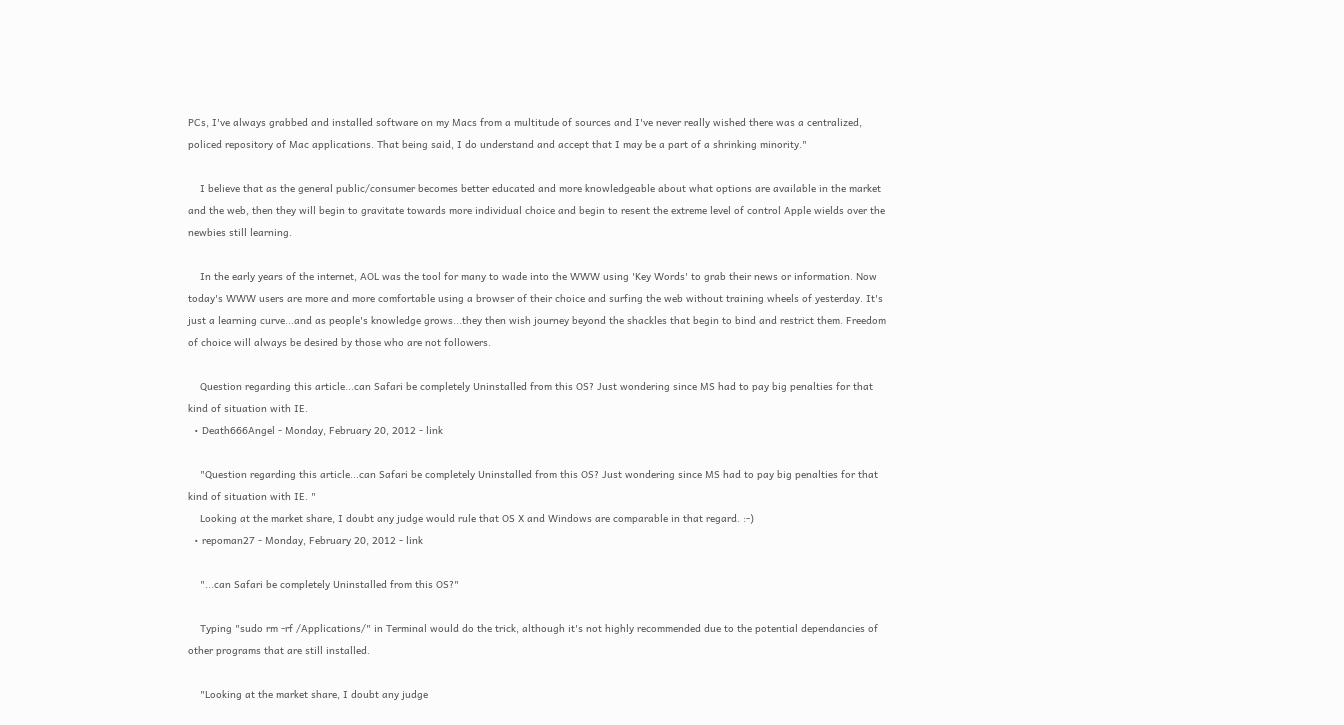PCs, I've always grabbed and installed software on my Macs from a multitude of sources and I've never really wished there was a centralized, policed repository of Mac applications. That being said, I do understand and accept that I may be a part of a shrinking minority."

    I believe that as the general public/consumer becomes better educated and more knowledgeable about what options are available in the market and the web, then they will begin to gravitate towards more individual choice and begin to resent the extreme level of control Apple wields over the newbies still learning.

    In the early years of the internet, AOL was the tool for many to wade into the WWW using 'Key Words' to grab their news or information. Now today's WWW users are more and more comfortable using a browser of their choice and surfing the web without training wheels of yesterday. It's just a learning curve...and as people's knowledge grows...they then wish journey beyond the shackles that begin to bind and restrict them. Freedom of choice will always be desired by those who are not followers.

    Question regarding this article...can Safari be completely Uninstalled from this OS? Just wondering since MS had to pay big penalties for that kind of situation with IE.
  • Death666Angel - Monday, February 20, 2012 - link

    "Question regarding this article...can Safari be completely Uninstalled from this OS? Just wondering since MS had to pay big penalties for that kind of situation with IE. "
    Looking at the market share, I doubt any judge would rule that OS X and Windows are comparable in that regard. :-)
  • repoman27 - Monday, February 20, 2012 - link

    "...can Safari be completely Uninstalled from this OS?"

    Typing "sudo rm -rf /Applications/" in Terminal would do the trick, although it's not highly recommended due to the potential dependancies of other programs that are still installed.

    "Looking at the market share, I doubt any judge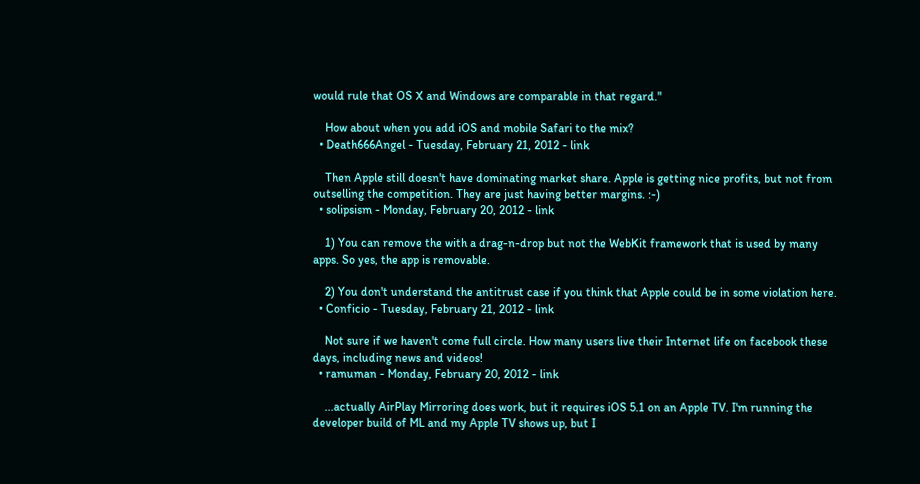would rule that OS X and Windows are comparable in that regard."

    How about when you add iOS and mobile Safari to the mix?
  • Death666Angel - Tuesday, February 21, 2012 - link

    Then Apple still doesn't have dominating market share. Apple is getting nice profits, but not from outselling the competition. They are just having better margins. :-)
  • solipsism - Monday, February 20, 2012 - link

    1) You can remove the with a drag-n-drop but not the WebKit framework that is used by many apps. So yes, the app is removable.

    2) You don't understand the antitrust case if you think that Apple could be in some violation here.
  • Conficio - Tuesday, February 21, 2012 - link

    Not sure if we haven't come full circle. How many users live their Internet life on facebook these days, including news and videos!
  • ramuman - Monday, February 20, 2012 - link

    ...actually AirPlay Mirroring does work, but it requires iOS 5.1 on an Apple TV. I'm running the developer build of ML and my Apple TV shows up, but I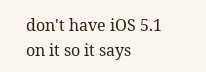don't have iOS 5.1 on it so it says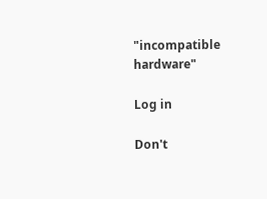"incompatible hardware"

Log in

Don't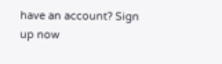have an account? Sign up now